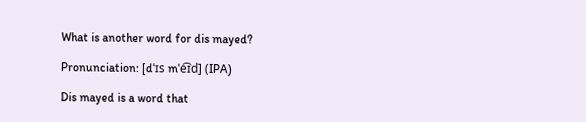What is another word for dis mayed?

Pronunciation: [dˈɪs mˈe͡ɪd] (IPA)

Dis mayed is a word that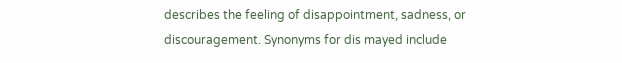describes the feeling of disappointment, sadness, or discouragement. Synonyms for dis mayed include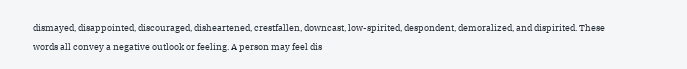dismayed, disappointed, discouraged, disheartened, crestfallen, downcast, low-spirited, despondent, demoralized, and dispirited. These words all convey a negative outlook or feeling. A person may feel dis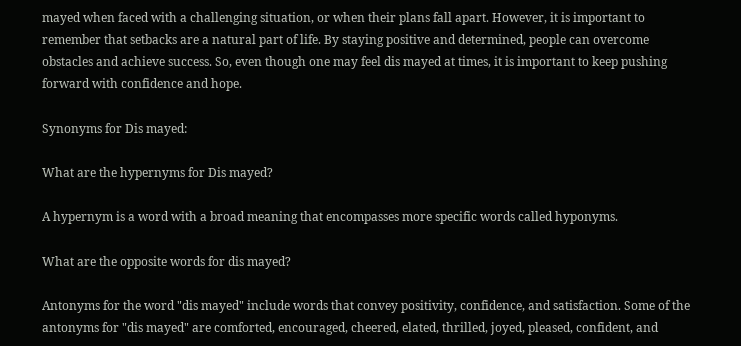mayed when faced with a challenging situation, or when their plans fall apart. However, it is important to remember that setbacks are a natural part of life. By staying positive and determined, people can overcome obstacles and achieve success. So, even though one may feel dis mayed at times, it is important to keep pushing forward with confidence and hope.

Synonyms for Dis mayed:

What are the hypernyms for Dis mayed?

A hypernym is a word with a broad meaning that encompasses more specific words called hyponyms.

What are the opposite words for dis mayed?

Antonyms for the word "dis mayed" include words that convey positivity, confidence, and satisfaction. Some of the antonyms for "dis mayed" are comforted, encouraged, cheered, elated, thrilled, joyed, pleased, confident, and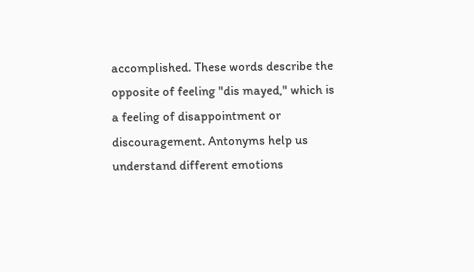accomplished. These words describe the opposite of feeling "dis mayed," which is a feeling of disappointment or discouragement. Antonyms help us understand different emotions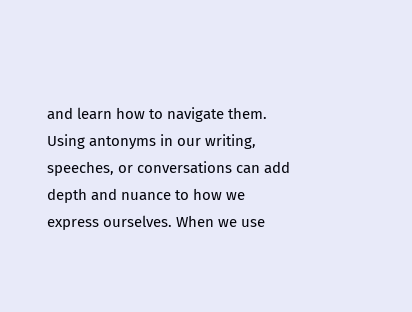and learn how to navigate them. Using antonyms in our writing, speeches, or conversations can add depth and nuance to how we express ourselves. When we use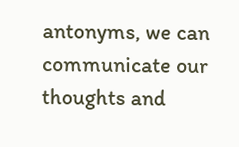antonyms, we can communicate our thoughts and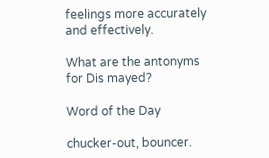feelings more accurately and effectively.

What are the antonyms for Dis mayed?

Word of the Day

chucker-out, bouncer.